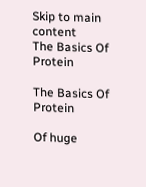Skip to main content
The Basics Of Protein

The Basics Of Protein

Of huge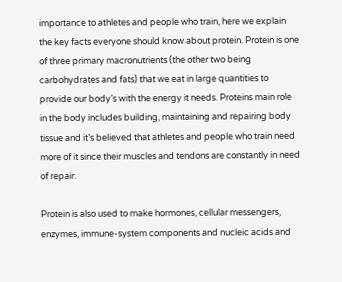importance to athletes and people who train, here we explain the key facts everyone should know about protein. Protein is one of three primary macronutrients (the other two being carbohydrates and fats) that we eat in large quantities to provide our body’s with the energy it needs. Proteins main role in the body includes building, maintaining and repairing body tissue and it’s believed that athletes and people who train need more of it since their muscles and tendons are constantly in need of repair.

Protein is also used to make hormones, cellular messengers, enzymes, immune-system components and nucleic acids and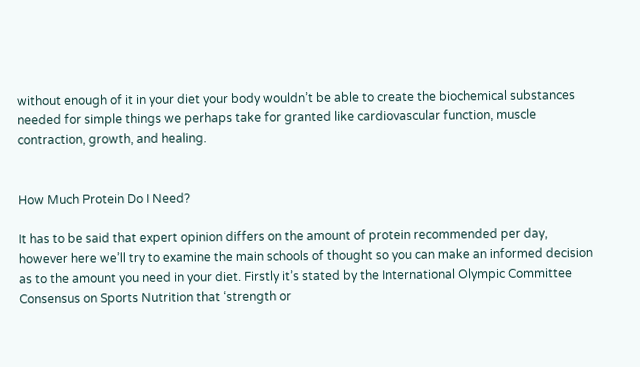without enough of it in your diet your body wouldn’t be able to create the biochemical substances needed for simple things we perhaps take for granted like cardiovascular function, muscle contraction, growth, and healing.


How Much Protein Do I Need?

It has to be said that expert opinion differs on the amount of protein recommended per day, however here we’ll try to examine the main schools of thought so you can make an informed decision as to the amount you need in your diet. Firstly it’s stated by the International Olympic Committee Consensus on Sports Nutrition that ‘strength or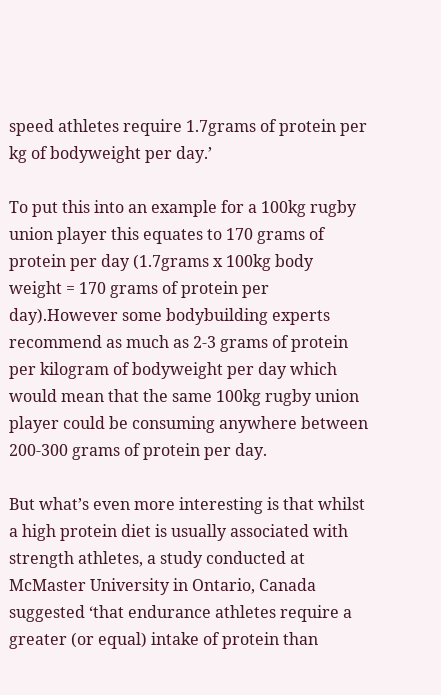speed athletes require 1.7grams of protein per kg of bodyweight per day.’

To put this into an example for a 100kg rugby union player this equates to 170 grams of protein per day (1.7grams x 100kg body weight = 170 grams of protein per day).However some bodybuilding experts recommend as much as 2-3 grams of protein per kilogram of bodyweight per day which would mean that the same 100kg rugby union player could be consuming anywhere between 200-300 grams of protein per day.

But what’s even more interesting is that whilst a high protein diet is usually associated with strength athletes, a study conducted at McMaster University in Ontario, Canada suggested ‘that endurance athletes require a greater (or equal) intake of protein than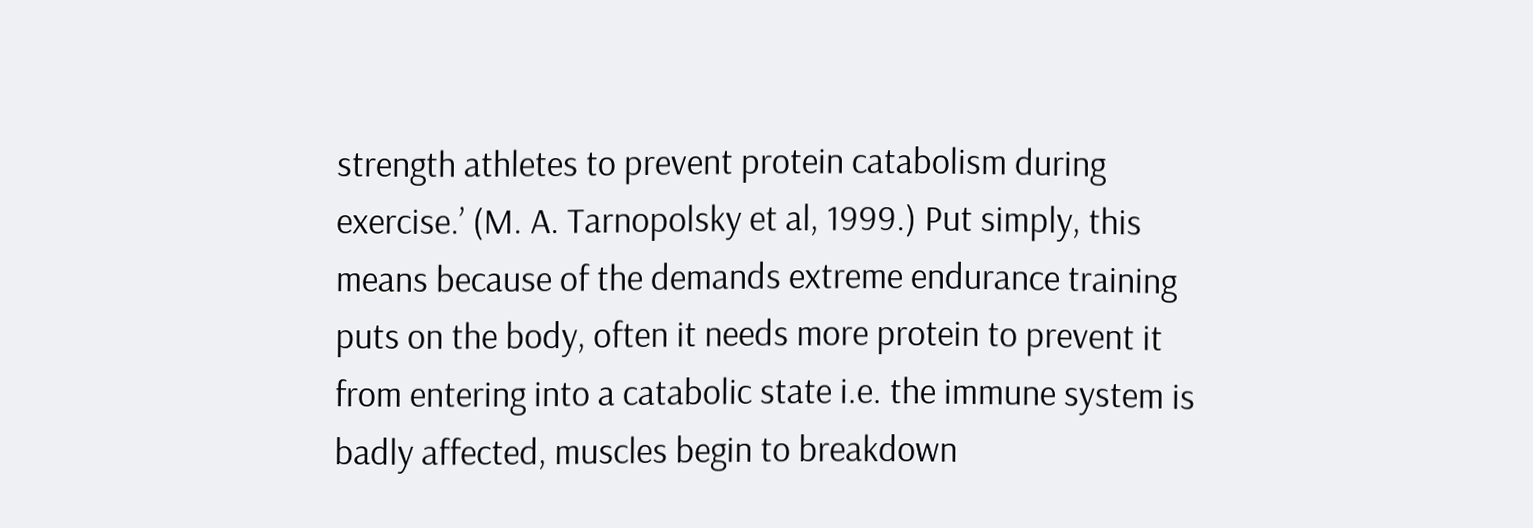strength athletes to prevent protein catabolism during exercise.’ (M. A. Tarnopolsky et al, 1999.) Put simply, this means because of the demands extreme endurance training puts on the body, often it needs more protein to prevent it from entering into a catabolic state i.e. the immune system is badly affected, muscles begin to breakdown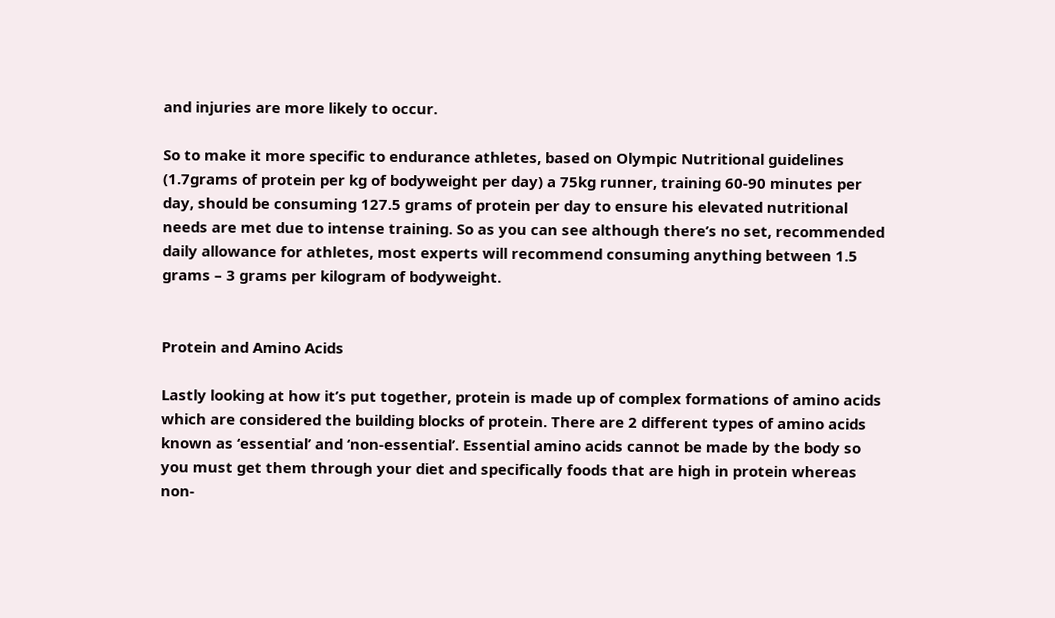and injuries are more likely to occur.

So to make it more specific to endurance athletes, based on Olympic Nutritional guidelines (1.7grams of protein per kg of bodyweight per day) a 75kg runner, training 60-90 minutes per day, should be consuming 127.5 grams of protein per day to ensure his elevated nutritional needs are met due to intense training. So as you can see although there’s no set, recommended daily allowance for athletes, most experts will recommend consuming anything between 1.5 grams – 3 grams per kilogram of bodyweight.


Protein and Amino Acids

Lastly looking at how it’s put together, protein is made up of complex formations of amino acids which are considered the building blocks of protein. There are 2 different types of amino acids known as ‘essential’ and ‘non-essential’. Essential amino acids cannot be made by the body so you must get them through your diet and specifically foods that are high in protein whereas non-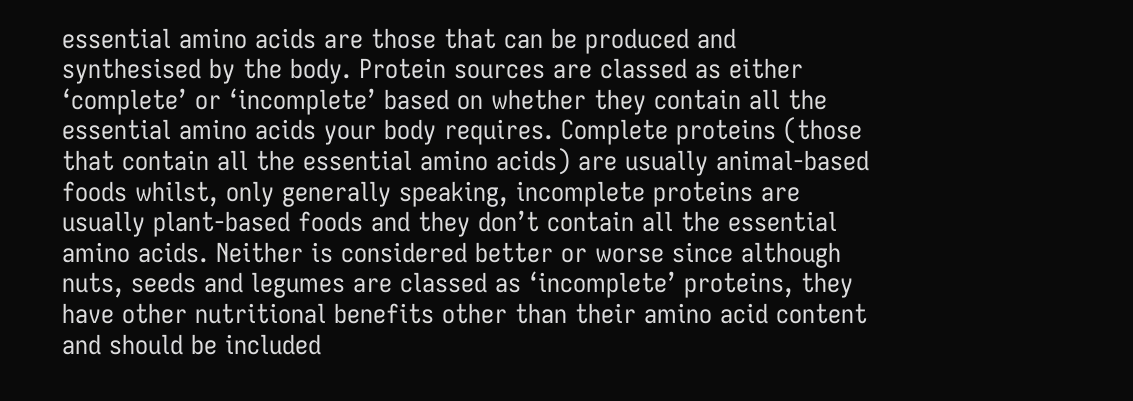essential amino acids are those that can be produced and synthesised by the body. Protein sources are classed as either ‘complete’ or ‘incomplete’ based on whether they contain all the essential amino acids your body requires. Complete proteins (those that contain all the essential amino acids) are usually animal-based foods whilst, only generally speaking, incomplete proteins are usually plant-based foods and they don’t contain all the essential amino acids. Neither is considered better or worse since although nuts, seeds and legumes are classed as ‘incomplete’ proteins, they have other nutritional benefits other than their amino acid content and should be included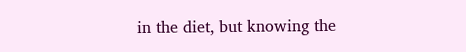in the diet, but knowing the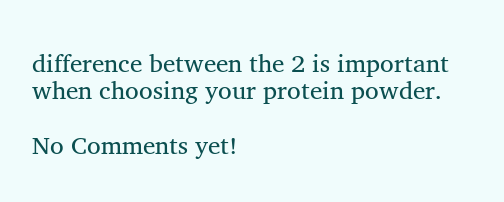difference between the 2 is important when choosing your protein powder.

No Comments yet!